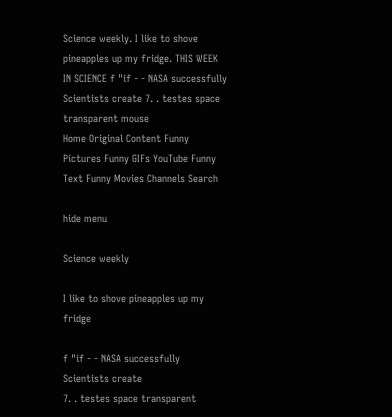Science weekly. I like to shove pineapples up my fridge. THIS WEEK IN SCIENCE f "if - - NASA successfully Scientists create 7. . testes space transparent mouse
Home Original Content Funny Pictures Funny GIFs YouTube Funny Text Funny Movies Channels Search

hide menu

Science weekly

I like to shove pineapples up my fridge

f "if - - NASA successfully Scientists create
7. . testes space transparent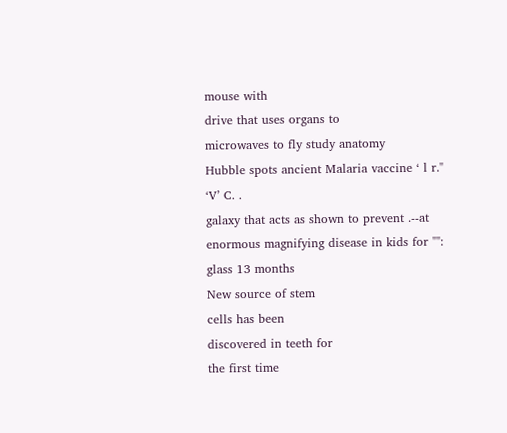mouse with
drive that uses organs to
microwaves to fly study anatomy
Hubble spots ancient Malaria vaccine ‘ l r." ‘V’ C. .
galaxy that acts as shown to prevent .--at
enormous magnifying disease in kids for "":
glass 13 months
New source of stem
cells has been
discovered in teeth for
the first time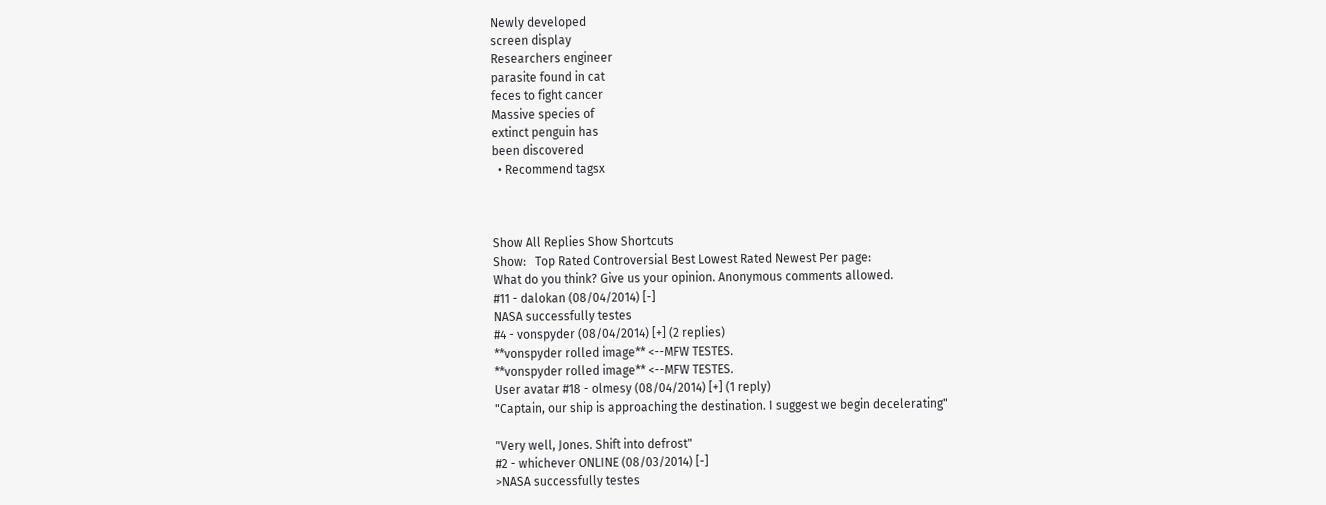Newly developed
screen display
Researchers engineer
parasite found in cat
feces to fight cancer
Massive species of
extinct penguin has
been discovered
  • Recommend tagsx



Show All Replies Show Shortcuts
Show:   Top Rated Controversial Best Lowest Rated Newest Per page:
What do you think? Give us your opinion. Anonymous comments allowed.
#11 - dalokan (08/04/2014) [-]
NASA successfully testes
#4 - vonspyder (08/04/2014) [+] (2 replies)
**vonspyder rolled image** <--MFW TESTES.
**vonspyder rolled image** <--MFW TESTES.
User avatar #18 - olmesy (08/04/2014) [+] (1 reply)
"Captain, our ship is approaching the destination. I suggest we begin decelerating"

"Very well, Jones. Shift into defrost"
#2 - whichever ONLINE (08/03/2014) [-]
>NASA successfully testes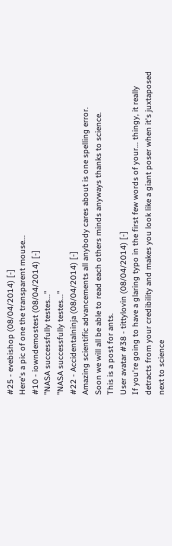#25 - evebishop (08/04/2014) [-]
Here's a pic of one the transparent mouse...
#10 - iowndemostest (08/04/2014) [-]
"NASA successfully testes..."
"NASA successfully testes..."
#22 - Accidentalninja (08/04/2014) [-]
Amazing scientific advancements all anybody cares about is one spelling error.
Soon we will all be able to read each others minds anyways thanks to science.
This is a post for ants.
User avatar #38 - tittylovin (08/04/2014) [-]
If you're going to have a glaring typo in the first few words of your... thingy, it really detracts from your credibility and makes you look like a giant poser when it's juxtaposed next to science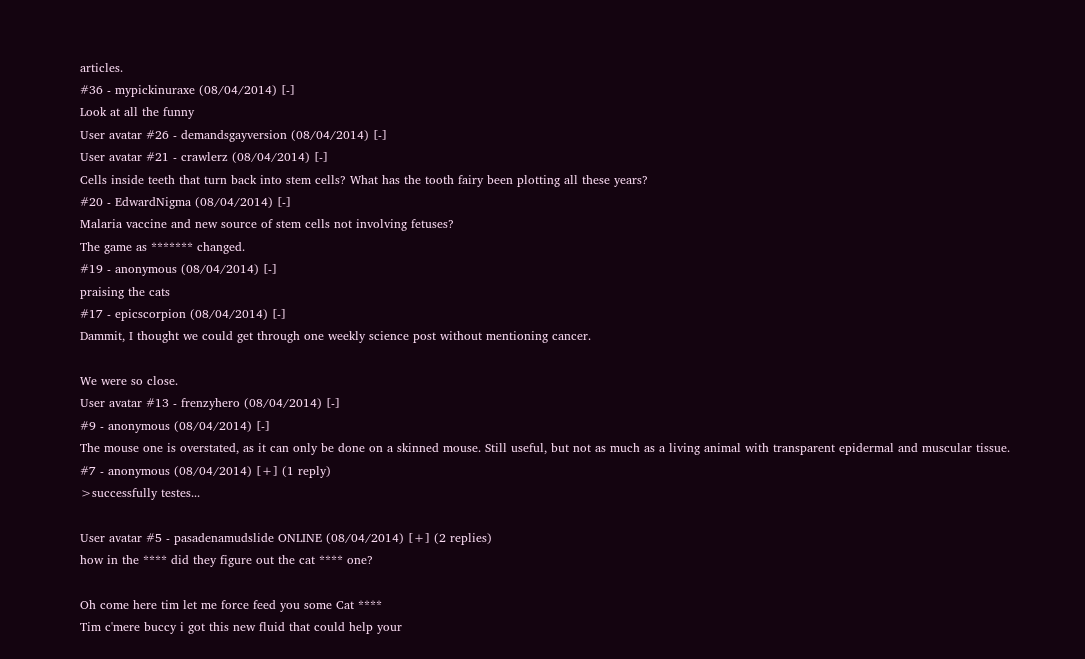articles.
#36 - mypickinuraxe (08/04/2014) [-]
Look at all the funny
User avatar #26 - demandsgayversion (08/04/2014) [-]
User avatar #21 - crawlerz (08/04/2014) [-]
Cells inside teeth that turn back into stem cells? What has the tooth fairy been plotting all these years?
#20 - EdwardNigma (08/04/2014) [-]
Malaria vaccine and new source of stem cells not involving fetuses?
The game as ******* changed.
#19 - anonymous (08/04/2014) [-]
praising the cats
#17 - epicscorpion (08/04/2014) [-]
Dammit, I thought we could get through one weekly science post without mentioning cancer.

We were so close.
User avatar #13 - frenzyhero (08/04/2014) [-]
#9 - anonymous (08/04/2014) [-]
The mouse one is overstated, as it can only be done on a skinned mouse. Still useful, but not as much as a living animal with transparent epidermal and muscular tissue.
#7 - anonymous (08/04/2014) [+] (1 reply)
>successfully testes...

User avatar #5 - pasadenamudslide ONLINE (08/04/2014) [+] (2 replies)
how in the **** did they figure out the cat **** one?

Oh come here tim let me force feed you some Cat ****
Tim c'mere buccy i got this new fluid that could help your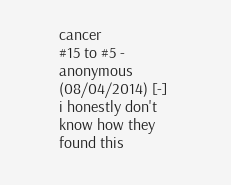cancer
#15 to #5 - anonymous (08/04/2014) [-]
i honestly don't know how they found this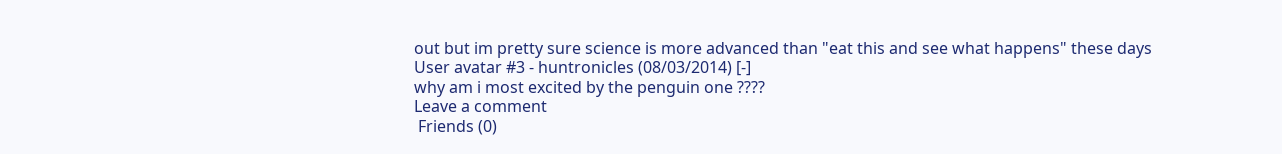out but im pretty sure science is more advanced than "eat this and see what happens" these days
User avatar #3 - huntronicles (08/03/2014) [-]
why am i most excited by the penguin one ????
Leave a comment
 Friends (0)